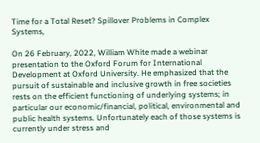Time for a Total Reset? Spillover Problems in Complex Systems,

On 26 February, 2022, William White made a webinar presentation to the Oxford Forum for International Development at Oxford University. He emphasized that the pursuit of sustainable and inclusive growth in free societies rests on the efficient functioning of underlying systems; in particular our economic/financial, political, environmental and public health systems. Unfortunately each of those systems is currently under stress and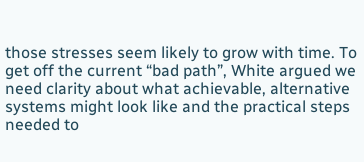those stresses seem likely to grow with time. To get off the current “bad path”, White argued we need clarity about what achievable, alternative systems might look like and the practical steps needed to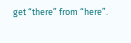get “there” from “here”.